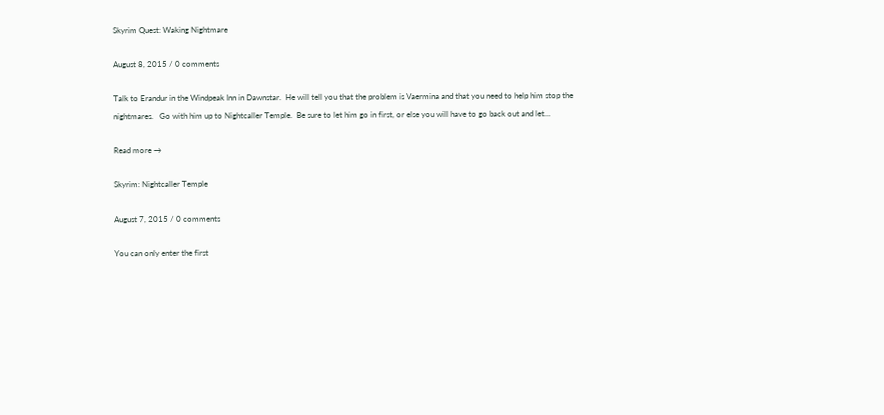Skyrim Quest: Waking Nightmare

August 8, 2015 / 0 comments

Talk to Erandur in the Windpeak Inn in Dawnstar.  He will tell you that the problem is Vaermina and that you need to help him stop the nightmares.   Go with him up to Nightcaller Temple.  Be sure to let him go in first, or else you will have to go back out and let…

Read more →

Skyrim: Nightcaller Temple

August 7, 2015 / 0 comments

You can only enter the first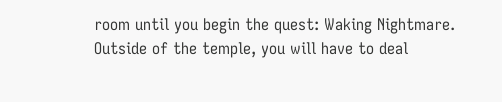room until you begin the quest: Waking Nightmare.   Outside of the temple, you will have to deal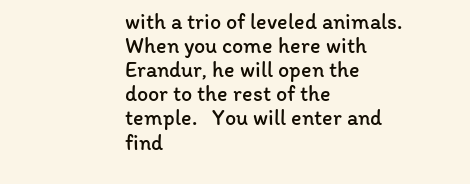with a trio of leveled animals.   When you come here with Erandur, he will open the door to the rest of the temple.   You will enter and find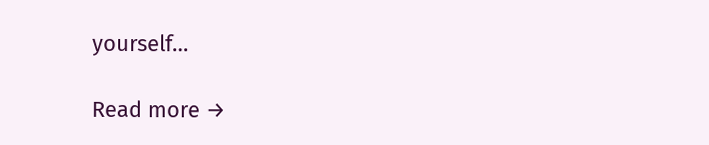yourself…

Read more →